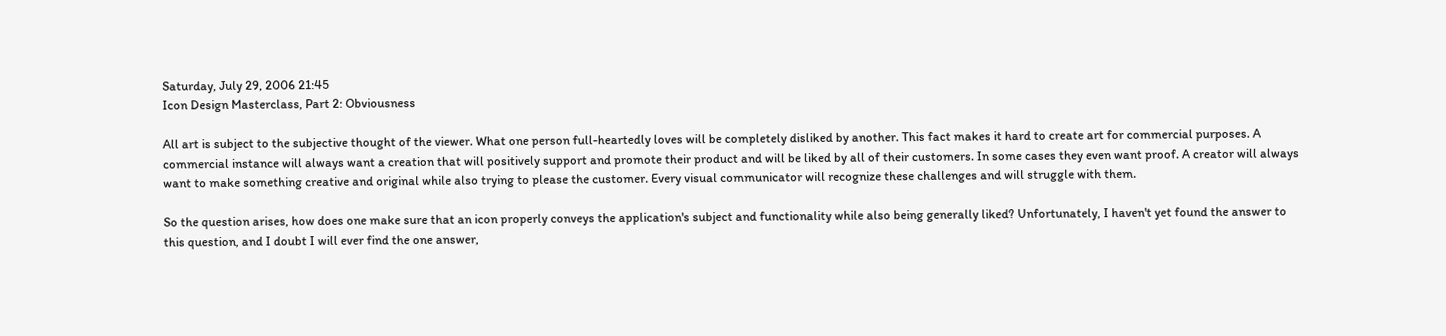Saturday, July 29, 2006 21:45
Icon Design Masterclass, Part 2: Obviousness

All art is subject to the subjective thought of the viewer. What one person full-heartedly loves will be completely disliked by another. This fact makes it hard to create art for commercial purposes. A commercial instance will always want a creation that will positively support and promote their product and will be liked by all of their customers. In some cases they even want proof. A creator will always want to make something creative and original while also trying to please the customer. Every visual communicator will recognize these challenges and will struggle with them.

So the question arises, how does one make sure that an icon properly conveys the application's subject and functionality while also being generally liked? Unfortunately, I haven't yet found the answer to this question, and I doubt I will ever find the one answer,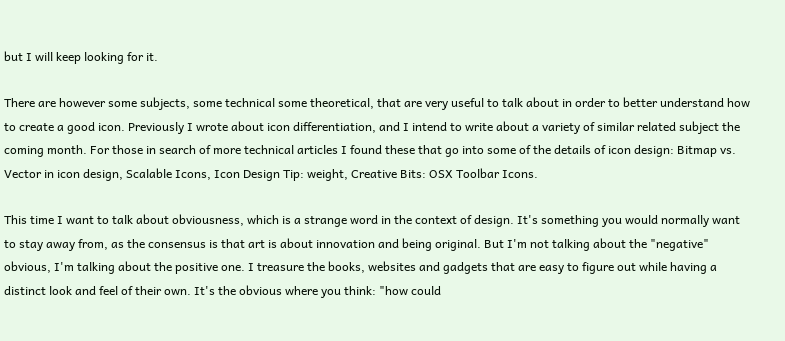but I will keep looking for it.

There are however some subjects, some technical some theoretical, that are very useful to talk about in order to better understand how to create a good icon. Previously I wrote about icon differentiation, and I intend to write about a variety of similar related subject the coming month. For those in search of more technical articles I found these that go into some of the details of icon design: Bitmap vs. Vector in icon design, Scalable Icons, Icon Design Tip: weight, Creative Bits: OSX Toolbar Icons.

This time I want to talk about obviousness, which is a strange word in the context of design. It's something you would normally want to stay away from, as the consensus is that art is about innovation and being original. But I'm not talking about the "negative" obvious, I'm talking about the positive one. I treasure the books, websites and gadgets that are easy to figure out while having a distinct look and feel of their own. It's the obvious where you think: "how could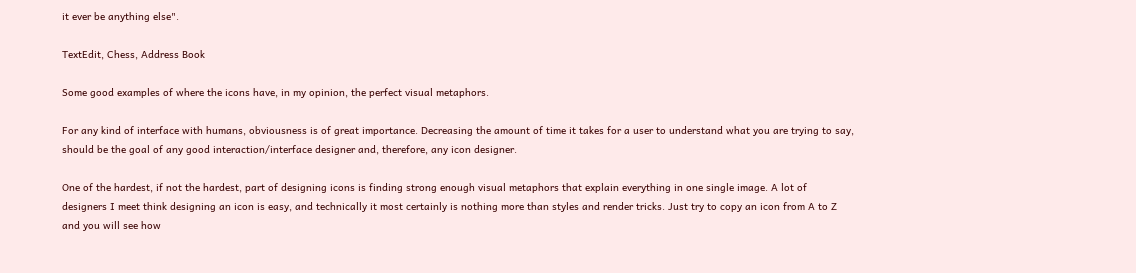it ever be anything else".

TextEdit, Chess, Address Book

Some good examples of where the icons have, in my opinion, the perfect visual metaphors.

For any kind of interface with humans, obviousness is of great importance. Decreasing the amount of time it takes for a user to understand what you are trying to say, should be the goal of any good interaction/interface designer and, therefore, any icon designer.

One of the hardest, if not the hardest, part of designing icons is finding strong enough visual metaphors that explain everything in one single image. A lot of designers I meet think designing an icon is easy, and technically it most certainly is nothing more than styles and render tricks. Just try to copy an icon from A to Z and you will see how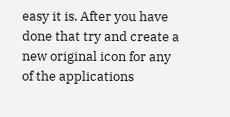easy it is. After you have done that try and create a new original icon for any of the applications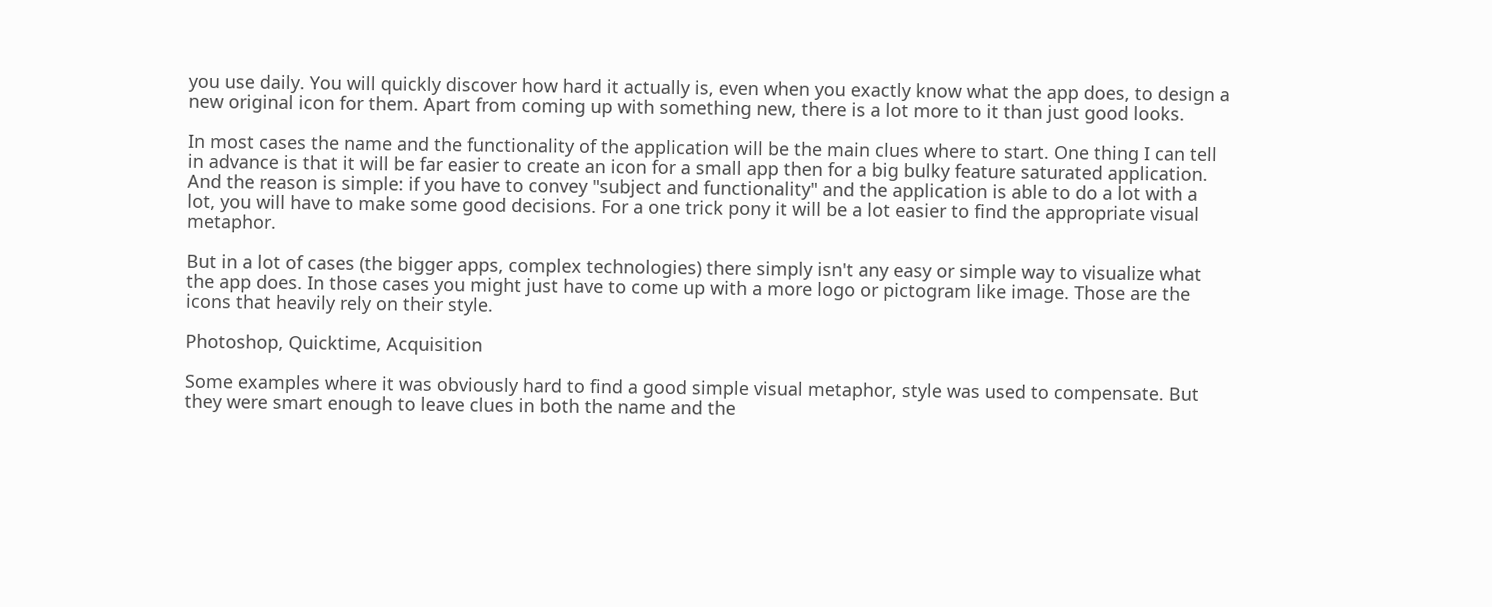you use daily. You will quickly discover how hard it actually is, even when you exactly know what the app does, to design a new original icon for them. Apart from coming up with something new, there is a lot more to it than just good looks.

In most cases the name and the functionality of the application will be the main clues where to start. One thing I can tell in advance is that it will be far easier to create an icon for a small app then for a big bulky feature saturated application. And the reason is simple: if you have to convey "subject and functionality" and the application is able to do a lot with a lot, you will have to make some good decisions. For a one trick pony it will be a lot easier to find the appropriate visual metaphor.

But in a lot of cases (the bigger apps, complex technologies) there simply isn't any easy or simple way to visualize what the app does. In those cases you might just have to come up with a more logo or pictogram like image. Those are the icons that heavily rely on their style.

Photoshop, Quicktime, Acquisition

Some examples where it was obviously hard to find a good simple visual metaphor, style was used to compensate. But they were smart enough to leave clues in both the name and the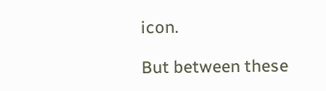icon.

But between these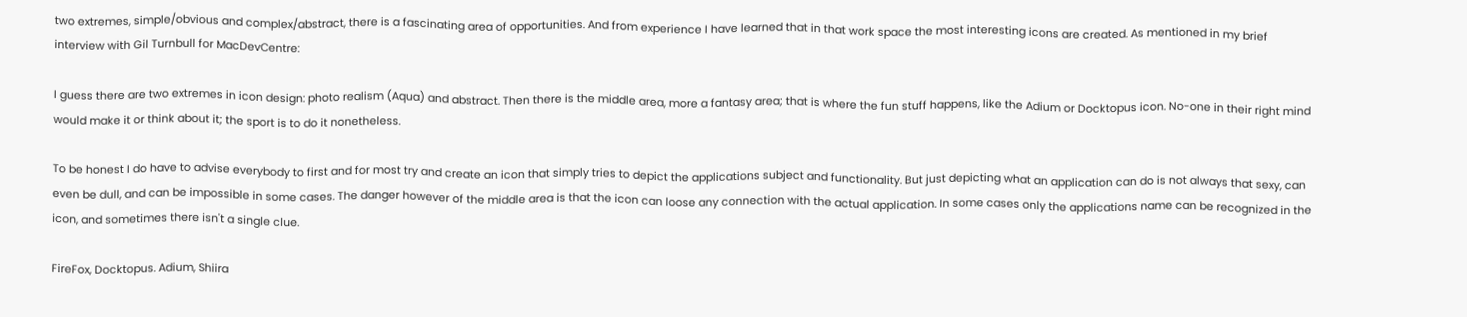two extremes, simple/obvious and complex/abstract, there is a fascinating area of opportunities. And from experience I have learned that in that work space the most interesting icons are created. As mentioned in my brief interview with Gil Turnbull for MacDevCentre:

I guess there are two extremes in icon design: photo realism (Aqua) and abstract. Then there is the middle area, more a fantasy area; that is where the fun stuff happens, like the Adium or Docktopus icon. No-one in their right mind would make it or think about it; the sport is to do it nonetheless.

To be honest I do have to advise everybody to first and for most try and create an icon that simply tries to depict the applications subject and functionality. But just depicting what an application can do is not always that sexy, can even be dull, and can be impossible in some cases. The danger however of the middle area is that the icon can loose any connection with the actual application. In some cases only the applications name can be recognized in the icon, and sometimes there isn't a single clue.

FireFox, Docktopus. Adium, Shiira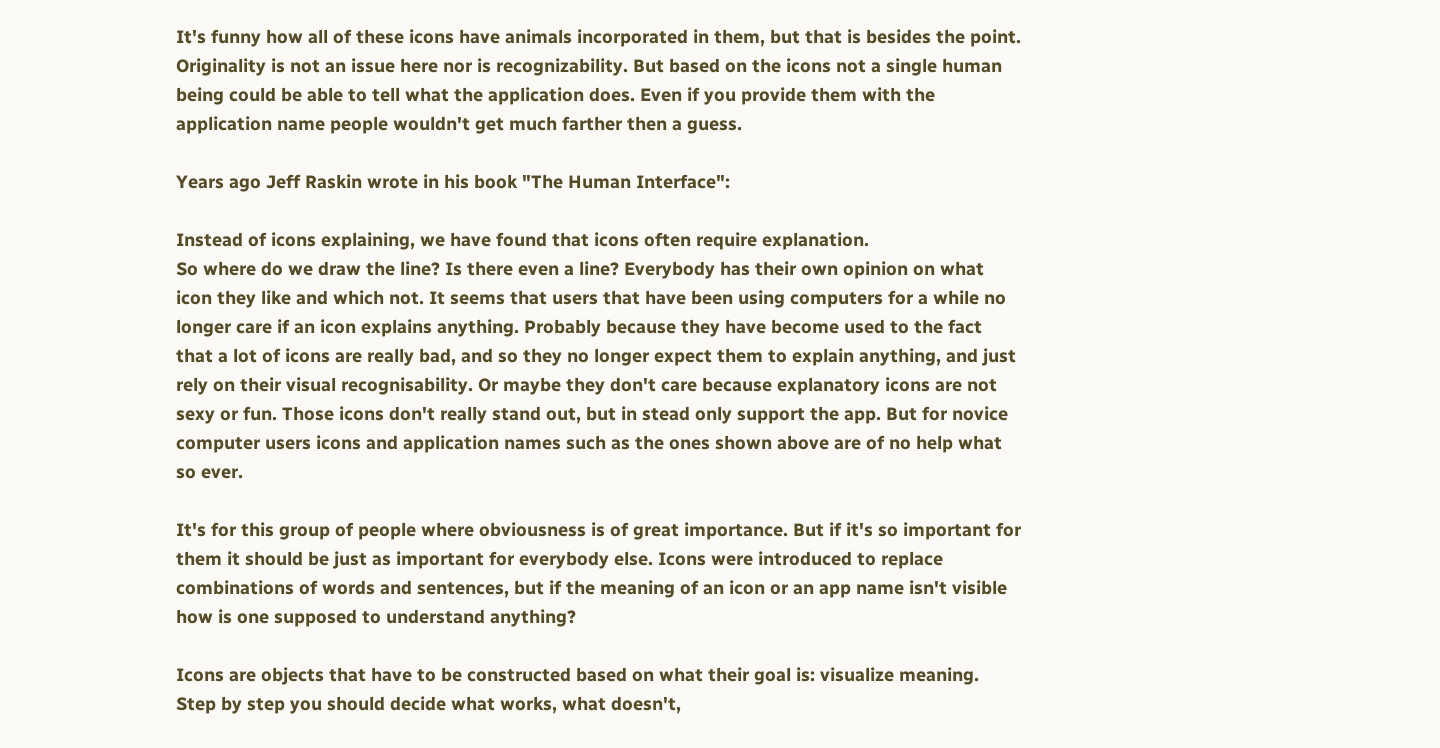It's funny how all of these icons have animals incorporated in them, but that is besides the point. Originality is not an issue here nor is recognizability. But based on the icons not a single human being could be able to tell what the application does. Even if you provide them with the application name people wouldn't get much farther then a guess.

Years ago Jeff Raskin wrote in his book "The Human Interface":

Instead of icons explaining, we have found that icons often require explanation.
So where do we draw the line? Is there even a line? Everybody has their own opinion on what icon they like and which not. It seems that users that have been using computers for a while no longer care if an icon explains anything. Probably because they have become used to the fact that a lot of icons are really bad, and so they no longer expect them to explain anything, and just rely on their visual recognisability. Or maybe they don't care because explanatory icons are not sexy or fun. Those icons don't really stand out, but in stead only support the app. But for novice computer users icons and application names such as the ones shown above are of no help what so ever.

It's for this group of people where obviousness is of great importance. But if it's so important for them it should be just as important for everybody else. Icons were introduced to replace combinations of words and sentences, but if the meaning of an icon or an app name isn't visible how is one supposed to understand anything?

Icons are objects that have to be constructed based on what their goal is: visualize meaning. Step by step you should decide what works, what doesn't,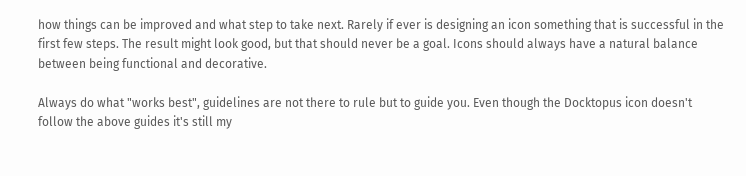how things can be improved and what step to take next. Rarely if ever is designing an icon something that is successful in the first few steps. The result might look good, but that should never be a goal. Icons should always have a natural balance between being functional and decorative.

Always do what "works best", guidelines are not there to rule but to guide you. Even though the Docktopus icon doesn't follow the above guides it's still my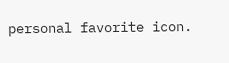personal favorite icon.